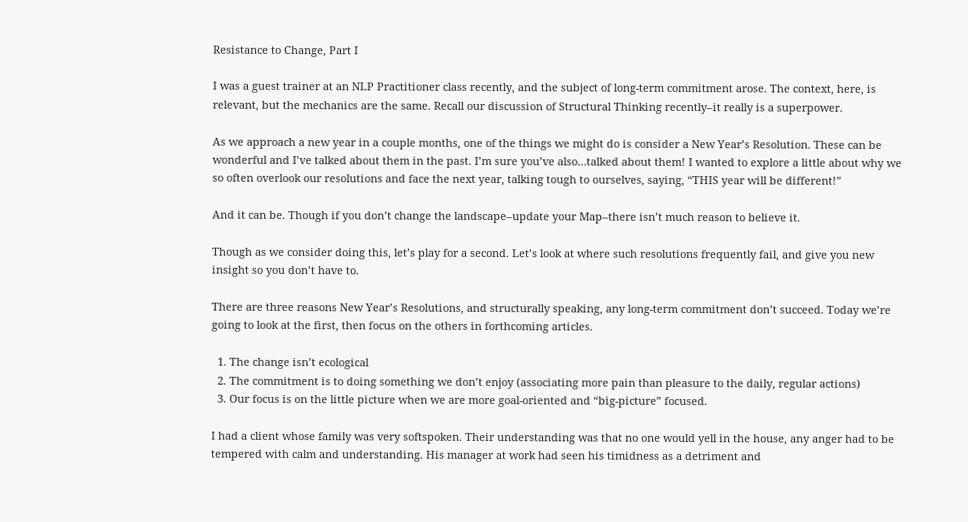Resistance to Change, Part I

I was a guest trainer at an NLP Practitioner class recently, and the subject of long-term commitment arose. The context, here, is relevant, but the mechanics are the same. Recall our discussion of Structural Thinking recently–it really is a superpower.

As we approach a new year in a couple months, one of the things we might do is consider a New Year’s Resolution. These can be wonderful and I’ve talked about them in the past. I’m sure you’ve also…talked about them! I wanted to explore a little about why we so often overlook our resolutions and face the next year, talking tough to ourselves, saying, “THIS year will be different!”

And it can be. Though if you don’t change the landscape–update your Map–there isn’t much reason to believe it.

Though as we consider doing this, let’s play for a second. Let’s look at where such resolutions frequently fail, and give you new insight so you don’t have to.

There are three reasons New Year’s Resolutions, and structurally speaking, any long-term commitment don’t succeed. Today we’re going to look at the first, then focus on the others in forthcoming articles.

  1. The change isn’t ecological
  2. The commitment is to doing something we don’t enjoy (associating more pain than pleasure to the daily, regular actions)
  3. Our focus is on the little picture when we are more goal-oriented and “big-picture” focused.

I had a client whose family was very softspoken. Their understanding was that no one would yell in the house, any anger had to be tempered with calm and understanding. His manager at work had seen his timidness as a detriment and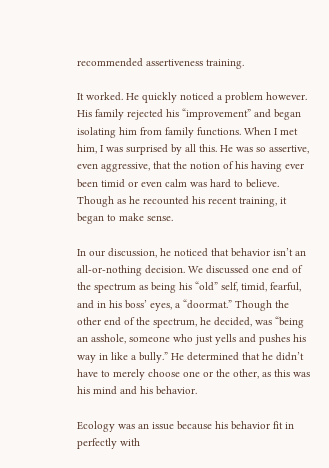recommended assertiveness training.

It worked. He quickly noticed a problem however. His family rejected his “improvement” and began isolating him from family functions. When I met him, I was surprised by all this. He was so assertive, even aggressive, that the notion of his having ever been timid or even calm was hard to believe. Though as he recounted his recent training, it began to make sense.

In our discussion, he noticed that behavior isn’t an all-or-nothing decision. We discussed one end of the spectrum as being his “old” self, timid, fearful, and in his boss’ eyes, a “doormat.” Though the other end of the spectrum, he decided, was “being an asshole, someone who just yells and pushes his way in like a bully.” He determined that he didn’t have to merely choose one or the other, as this was his mind and his behavior.

Ecology was an issue because his behavior fit in perfectly with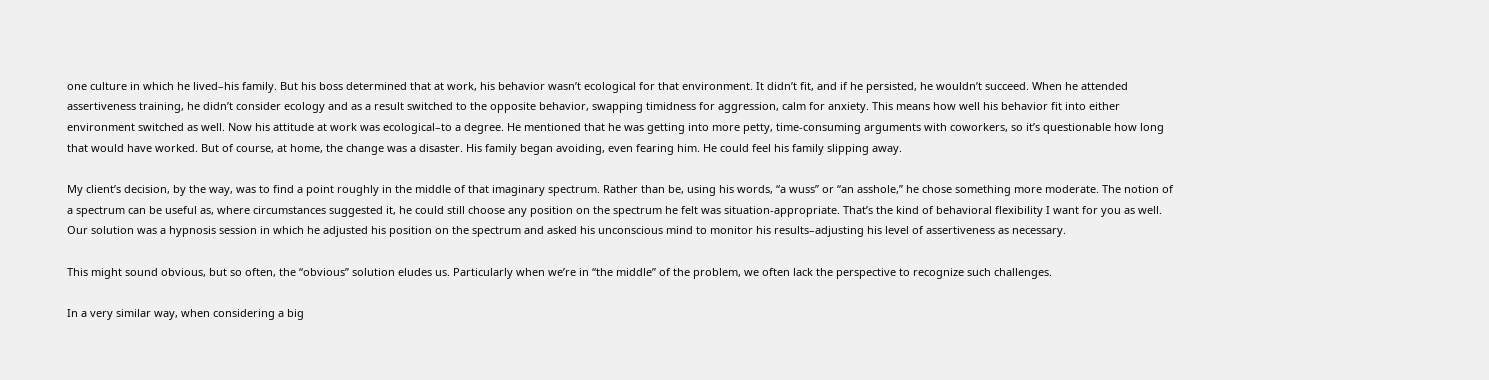one culture in which he lived–his family. But his boss determined that at work, his behavior wasn’t ecological for that environment. It didn’t fit, and if he persisted, he wouldn’t succeed. When he attended assertiveness training, he didn’t consider ecology and as a result switched to the opposite behavior, swapping timidness for aggression, calm for anxiety. This means how well his behavior fit into either environment switched as well. Now his attitude at work was ecological–to a degree. He mentioned that he was getting into more petty, time-consuming arguments with coworkers, so it’s questionable how long that would have worked. But of course, at home, the change was a disaster. His family began avoiding, even fearing him. He could feel his family slipping away.

My client’s decision, by the way, was to find a point roughly in the middle of that imaginary spectrum. Rather than be, using his words, “a wuss” or “an asshole,” he chose something more moderate. The notion of a spectrum can be useful as, where circumstances suggested it, he could still choose any position on the spectrum he felt was situation-appropriate. That’s the kind of behavioral flexibility I want for you as well. Our solution was a hypnosis session in which he adjusted his position on the spectrum and asked his unconscious mind to monitor his results–adjusting his level of assertiveness as necessary.

This might sound obvious, but so often, the “obvious” solution eludes us. Particularly when we’re in “the middle” of the problem, we often lack the perspective to recognize such challenges.

In a very similar way, when considering a big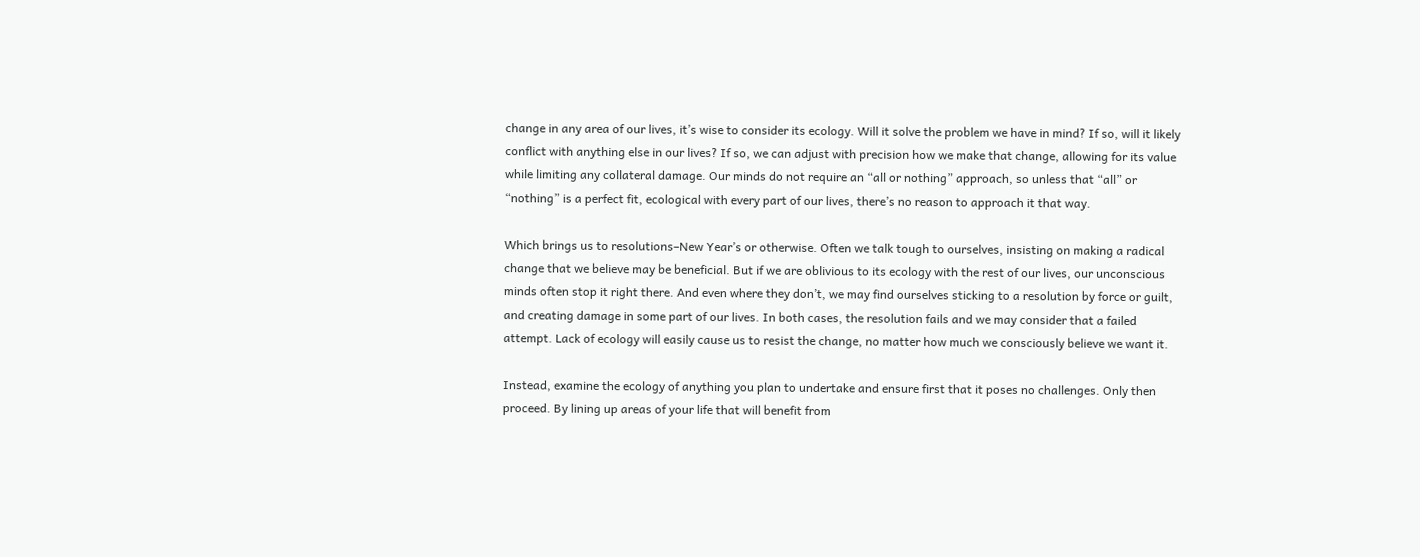change in any area of our lives, it’s wise to consider its ecology. Will it solve the problem we have in mind? If so, will it likely conflict with anything else in our lives? If so, we can adjust with precision how we make that change, allowing for its value while limiting any collateral damage. Our minds do not require an “all or nothing” approach, so unless that “all” or “nothing” is a perfect fit, ecological with every part of our lives, there’s no reason to approach it that way.

Which brings us to resolutions–New Year’s or otherwise. Often we talk tough to ourselves, insisting on making a radical change that we believe may be beneficial. But if we are oblivious to its ecology with the rest of our lives, our unconscious minds often stop it right there. And even where they don’t, we may find ourselves sticking to a resolution by force or guilt, and creating damage in some part of our lives. In both cases, the resolution fails and we may consider that a failed attempt. Lack of ecology will easily cause us to resist the change, no matter how much we consciously believe we want it.

Instead, examine the ecology of anything you plan to undertake and ensure first that it poses no challenges. Only then proceed. By lining up areas of your life that will benefit from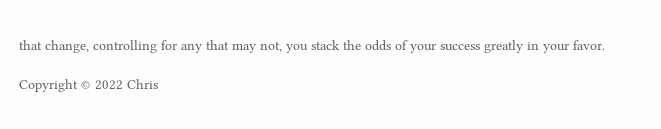that change, controlling for any that may not, you stack the odds of your success greatly in your favor.

Copyright © 2022 Chris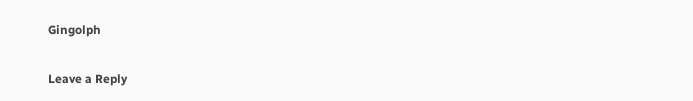Gingolph

Leave a Reply